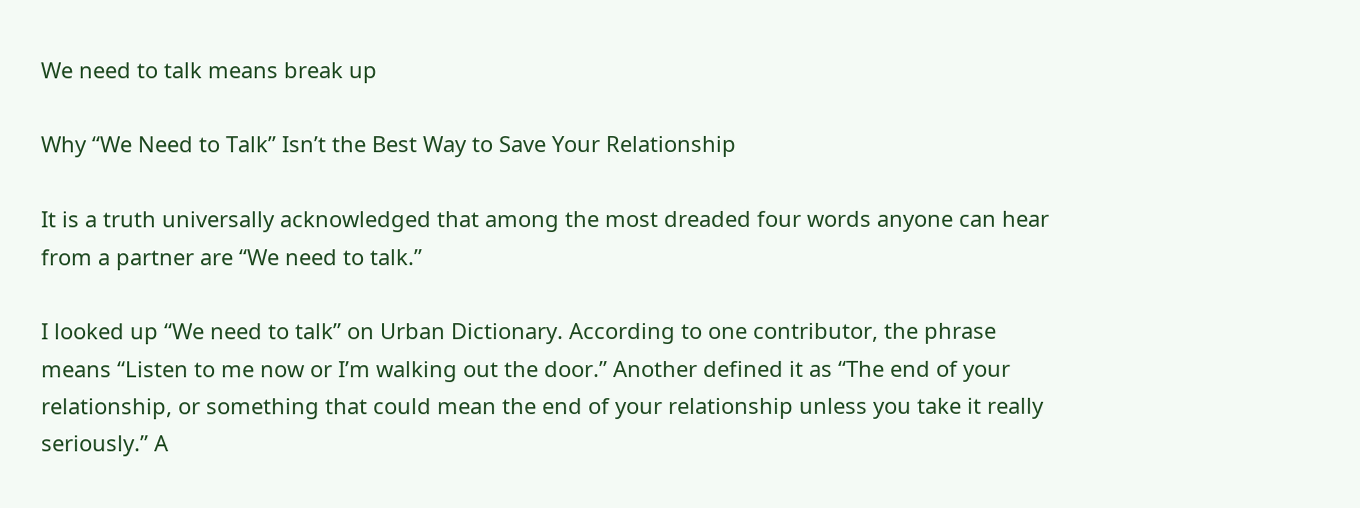We need to talk means break up

Why “We Need to Talk” Isn’t the Best Way to Save Your Relationship

It is a truth universally acknowledged that among the most dreaded four words anyone can hear from a partner are “We need to talk.”

I looked up “We need to talk” on Urban Dictionary. According to one contributor, the phrase means “Listen to me now or I’m walking out the door.” Another defined it as “The end of your relationship, or something that could mean the end of your relationship unless you take it really seriously.” A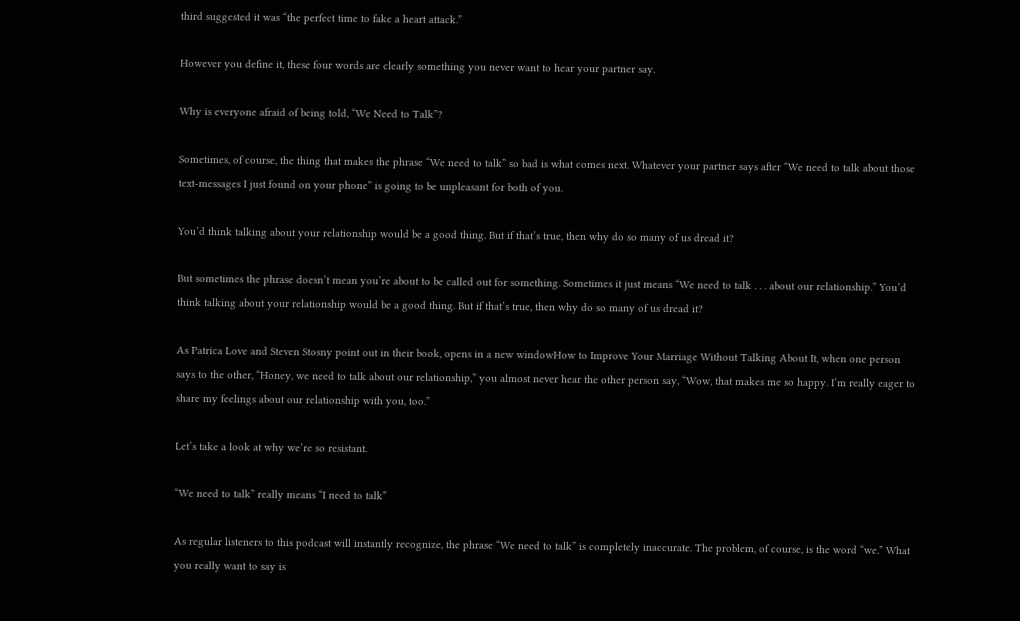third suggested it was “the perfect time to fake a heart attack.”

However you define it, these four words are clearly something you never want to hear your partner say.

Why is everyone afraid of being told, “We Need to Talk”?

Sometimes, of course, the thing that makes the phrase “We need to talk” so bad is what comes next. Whatever your partner says after “We need to talk about those text-messages I just found on your phone” is going to be unpleasant for both of you.

You’d think talking about your relationship would be a good thing. But if that’s true, then why do so many of us dread it?

But sometimes the phrase doesn’t mean you’re about to be called out for something. Sometimes it just means “We need to talk . . . about our relationship.” You’d think talking about your relationship would be a good thing. But if that’s true, then why do so many of us dread it?

As Patrica Love and Steven Stosny point out in their book, opens in a new windowHow to Improve Your Marriage Without Talking About It, when one person says to the other, “Honey, we need to talk about our relationship,” you almost never hear the other person say, “Wow, that makes me so happy. I’m really eager to share my feelings about our relationship with you, too.”

Let’s take a look at why we’re so resistant.

“We need to talk” really means “I need to talk”

As regular listeners to this podcast will instantly recognize, the phrase “We need to talk” is completely inaccurate. The problem, of course, is the word “we.” What you really want to say is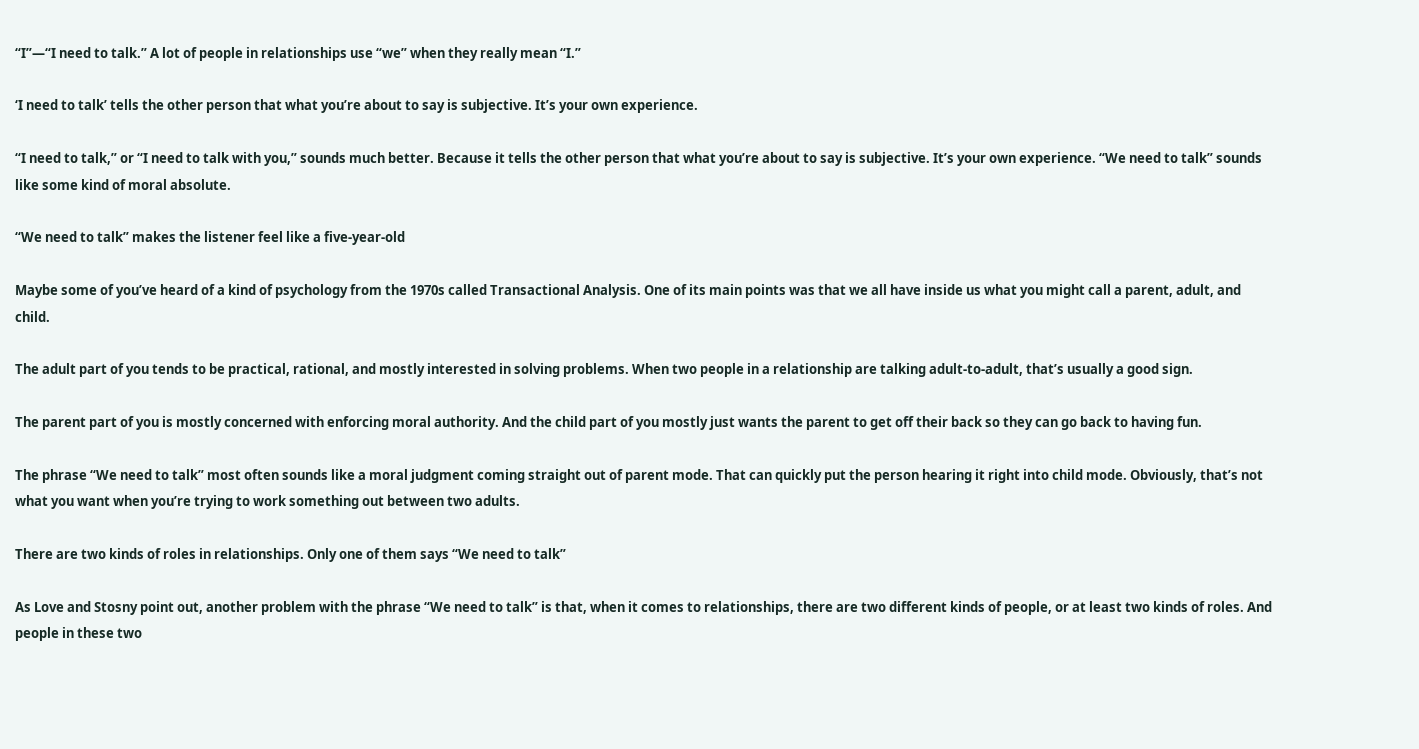“I”—“I need to talk.” A lot of people in relationships use “we” when they really mean “I.”

‘I need to talk’ tells the other person that what you’re about to say is subjective. It’s your own experience.

“I need to talk,” or “I need to talk with you,” sounds much better. Because it tells the other person that what you’re about to say is subjective. It’s your own experience. “We need to talk” sounds like some kind of moral absolute.

“We need to talk” makes the listener feel like a five-year-old

Maybe some of you’ve heard of a kind of psychology from the 1970s called Transactional Analysis. One of its main points was that we all have inside us what you might call a parent, adult, and child.

The adult part of you tends to be practical, rational, and mostly interested in solving problems. When two people in a relationship are talking adult-to-adult, that’s usually a good sign.

The parent part of you is mostly concerned with enforcing moral authority. And the child part of you mostly just wants the parent to get off their back so they can go back to having fun.

The phrase “We need to talk” most often sounds like a moral judgment coming straight out of parent mode. That can quickly put the person hearing it right into child mode. Obviously, that’s not what you want when you’re trying to work something out between two adults.

There are two kinds of roles in relationships. Only one of them says “We need to talk”

As Love and Stosny point out, another problem with the phrase “We need to talk” is that, when it comes to relationships, there are two different kinds of people, or at least two kinds of roles. And people in these two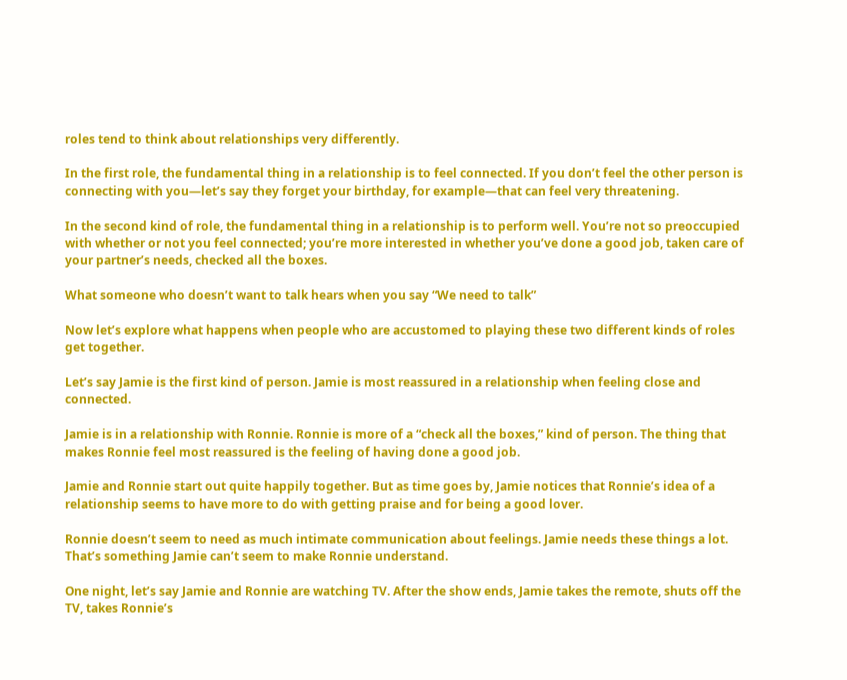roles tend to think about relationships very differently.

In the first role, the fundamental thing in a relationship is to feel connected. If you don’t feel the other person is connecting with you—let’s say they forget your birthday, for example—that can feel very threatening.

In the second kind of role, the fundamental thing in a relationship is to perform well. You’re not so preoccupied with whether or not you feel connected; you’re more interested in whether you’ve done a good job, taken care of your partner’s needs, checked all the boxes.

What someone who doesn’t want to talk hears when you say “We need to talk”

Now let’s explore what happens when people who are accustomed to playing these two different kinds of roles get together.

Let’s say Jamie is the first kind of person. Jamie is most reassured in a relationship when feeling close and connected.

Jamie is in a relationship with Ronnie. Ronnie is more of a “check all the boxes,” kind of person. The thing that makes Ronnie feel most reassured is the feeling of having done a good job.

Jamie and Ronnie start out quite happily together. But as time goes by, Jamie notices that Ronnie’s idea of a relationship seems to have more to do with getting praise and for being a good lover.

Ronnie doesn’t seem to need as much intimate communication about feelings. Jamie needs these things a lot. That’s something Jamie can’t seem to make Ronnie understand.

One night, let’s say Jamie and Ronnie are watching TV. After the show ends, Jamie takes the remote, shuts off the TV, takes Ronnie’s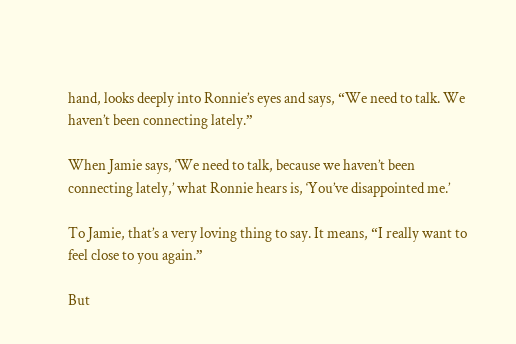hand, looks deeply into Ronnie’s eyes and says, “We need to talk. We haven’t been connecting lately.”

When Jamie says, ‘We need to talk, because we haven’t been connecting lately,’ what Ronnie hears is, ‘You’ve disappointed me.’

To Jamie, that’s a very loving thing to say. It means, “I really want to feel close to you again.”

But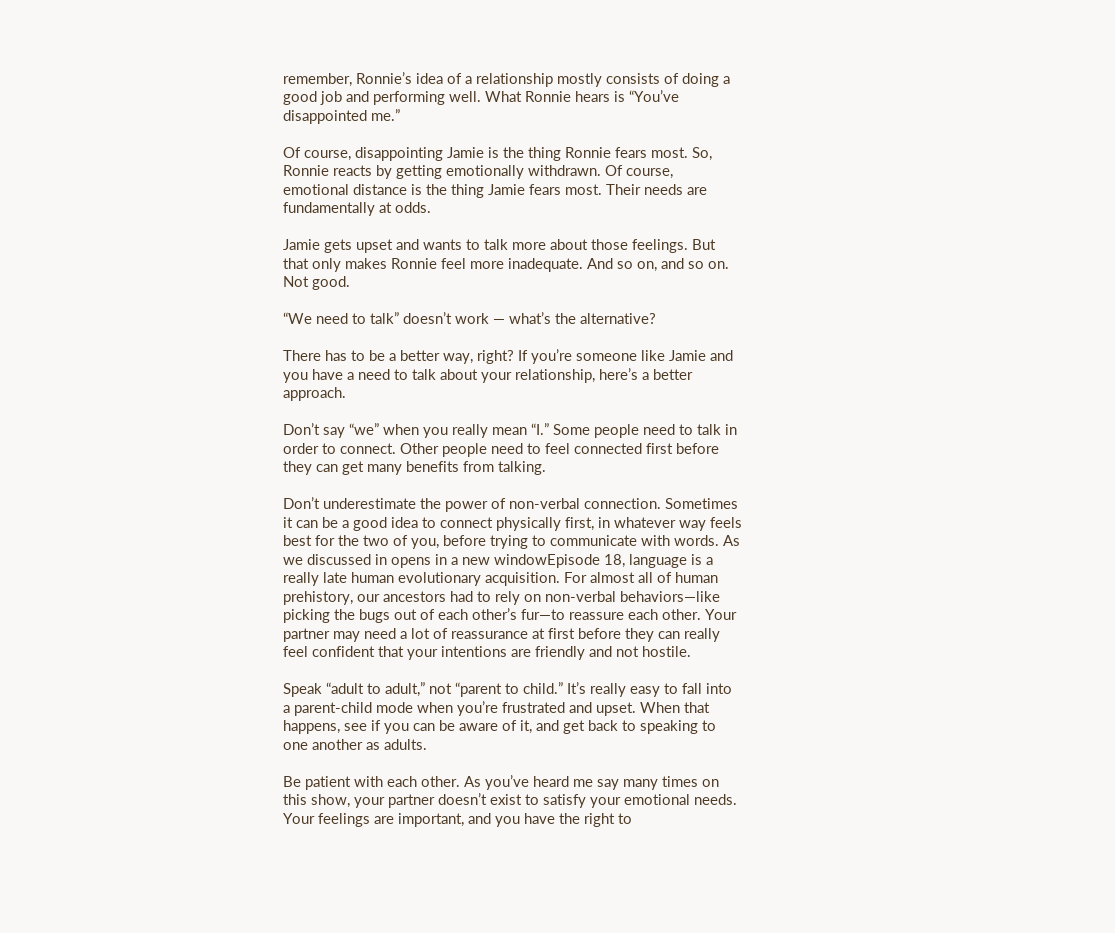remember, Ronnie’s idea of a relationship mostly consists of doing a good job and performing well. What Ronnie hears is “You’ve disappointed me.”

Of course, disappointing Jamie is the thing Ronnie fears most. So, Ronnie reacts by getting emotionally withdrawn. Of course, emotional distance is the thing Jamie fears most. Their needs are fundamentally at odds.

Jamie gets upset and wants to talk more about those feelings. But that only makes Ronnie feel more inadequate. And so on, and so on. Not good.

“We need to talk” doesn’t work — what’s the alternative?

There has to be a better way, right? If you’re someone like Jamie and you have a need to talk about your relationship, here’s a better approach.

Don’t say “we” when you really mean “I.” Some people need to talk in order to connect. Other people need to feel connected first before they can get many benefits from talking.

Don’t underestimate the power of non-verbal connection. Sometimes it can be a good idea to connect physically first, in whatever way feels best for the two of you, before trying to communicate with words. As we discussed in opens in a new windowEpisode 18, language is a really late human evolutionary acquisition. For almost all of human prehistory, our ancestors had to rely on non-verbal behaviors—like picking the bugs out of each other’s fur—to reassure each other. Your partner may need a lot of reassurance at first before they can really feel confident that your intentions are friendly and not hostile.

Speak “adult to adult,” not “parent to child.” It’s really easy to fall into a parent-child mode when you’re frustrated and upset. When that happens, see if you can be aware of it, and get back to speaking to one another as adults.

Be patient with each other. As you’ve heard me say many times on this show, your partner doesn’t exist to satisfy your emotional needs. Your feelings are important, and you have the right to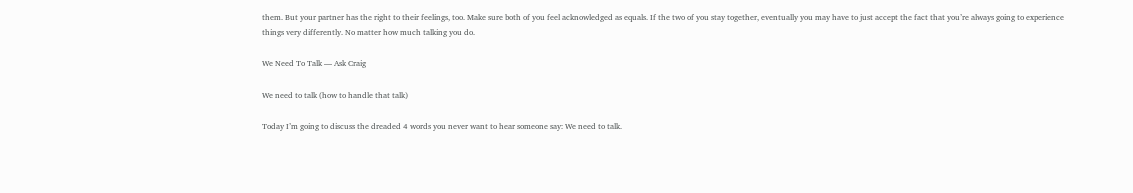them. But your partner has the right to their feelings, too. Make sure both of you feel acknowledged as equals. If the two of you stay together, eventually you may have to just accept the fact that you’re always going to experience things very differently. No matter how much talking you do.

We Need To Talk — Ask Craig

We need to talk (how to handle that talk)

Today I’m going to discuss the dreaded 4 words you never want to hear someone say: We need to talk.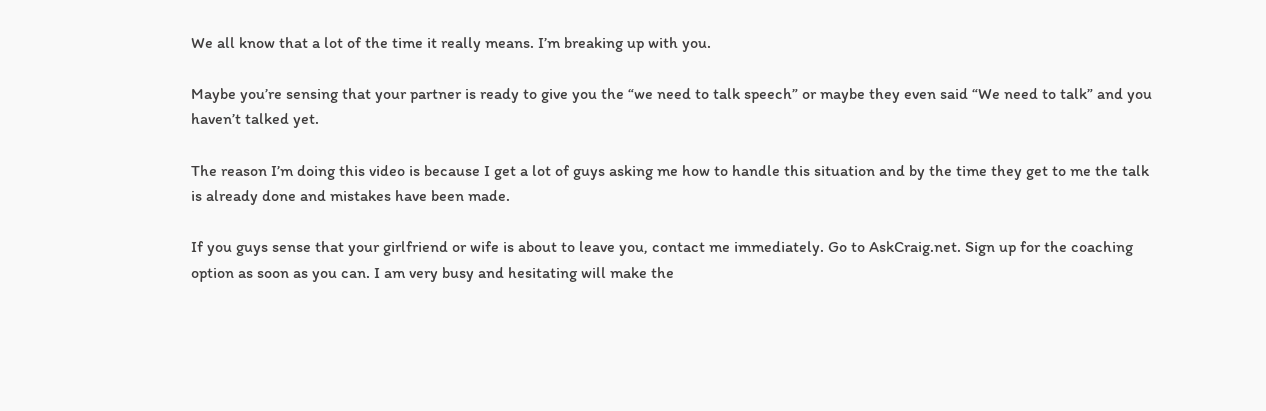We all know that a lot of the time it really means. I’m breaking up with you.

Maybe you’re sensing that your partner is ready to give you the “we need to talk speech” or maybe they even said “We need to talk” and you haven’t talked yet.

The reason I’m doing this video is because I get a lot of guys asking me how to handle this situation and by the time they get to me the talk is already done and mistakes have been made.

If you guys sense that your girlfriend or wife is about to leave you, contact me immediately. Go to AskCraig.net. Sign up for the coaching option as soon as you can. I am very busy and hesitating will make the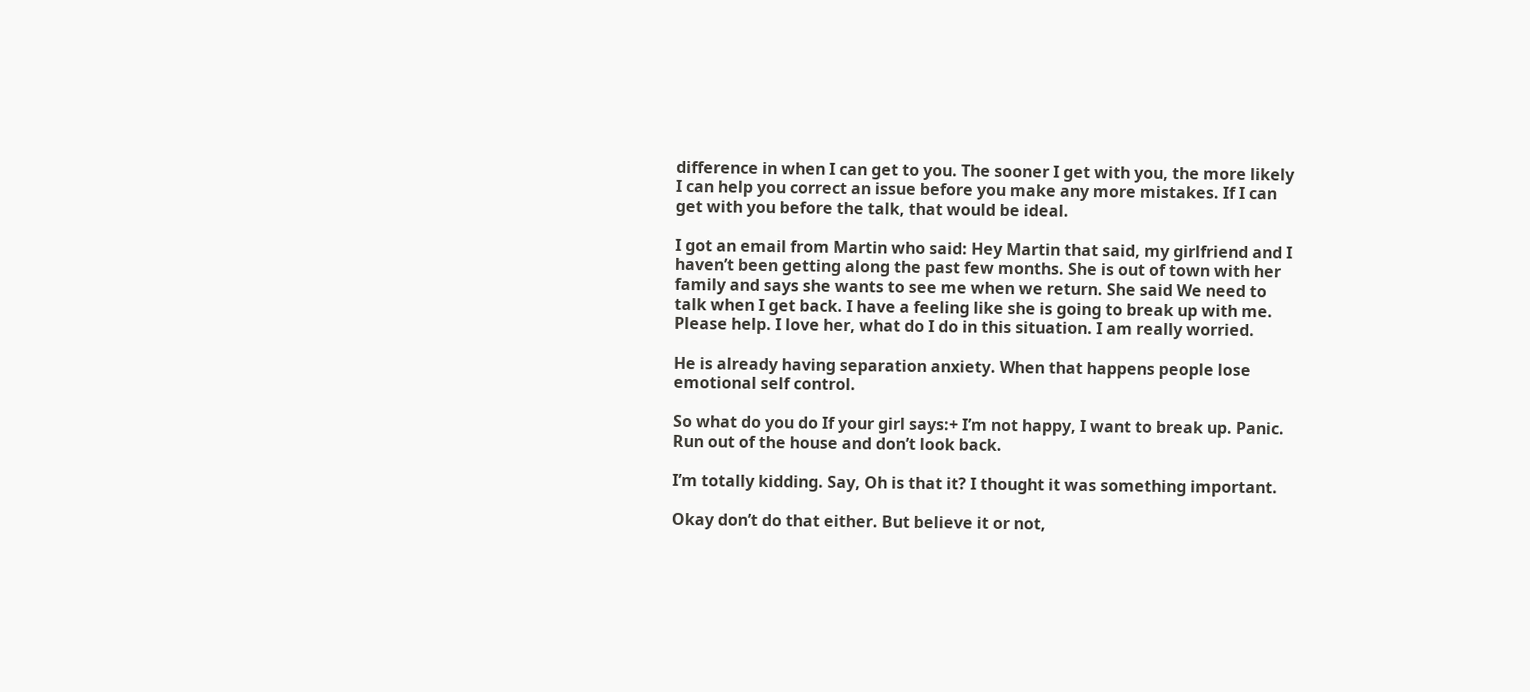difference in when I can get to you. The sooner I get with you, the more likely I can help you correct an issue before you make any more mistakes. If I can get with you before the talk, that would be ideal.

I got an email from Martin who said: Hey Martin that said, my girlfriend and I haven’t been getting along the past few months. She is out of town with her family and says she wants to see me when we return. She said We need to talk when I get back. I have a feeling like she is going to break up with me. Please help. I love her, what do I do in this situation. I am really worried.

He is already having separation anxiety. When that happens people lose emotional self control.

So what do you do If your girl says:+ I’m not happy, I want to break up. Panic. Run out of the house and don’t look back.

I’m totally kidding. Say, Oh is that it? I thought it was something important.

Okay don’t do that either. But believe it or not,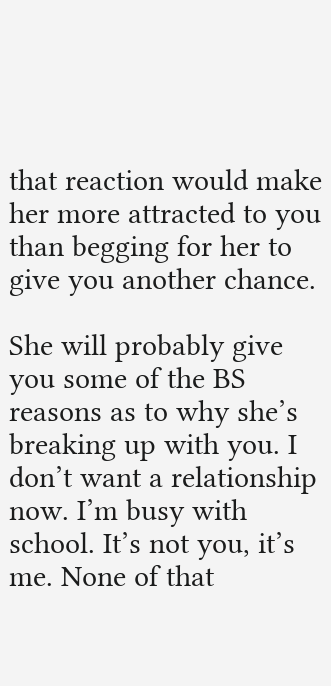that reaction would make her more attracted to you than begging for her to give you another chance.

She will probably give you some of the BS reasons as to why she’s breaking up with you. I don’t want a relationship now. I’m busy with school. It’s not you, it’s me. None of that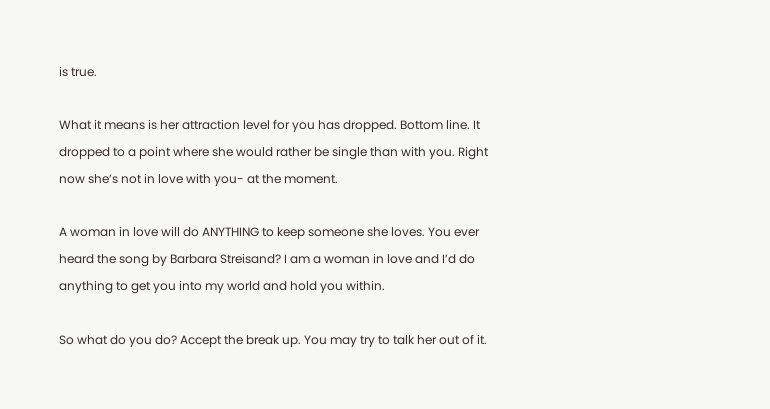is true.

What it means is her attraction level for you has dropped. Bottom line. It dropped to a point where she would rather be single than with you. Right now she’s not in love with you- at the moment.

A woman in love will do ANYTHING to keep someone she loves. You ever heard the song by Barbara Streisand? I am a woman in love and I’d do anything to get you into my world and hold you within.

So what do you do? Accept the break up. You may try to talk her out of it.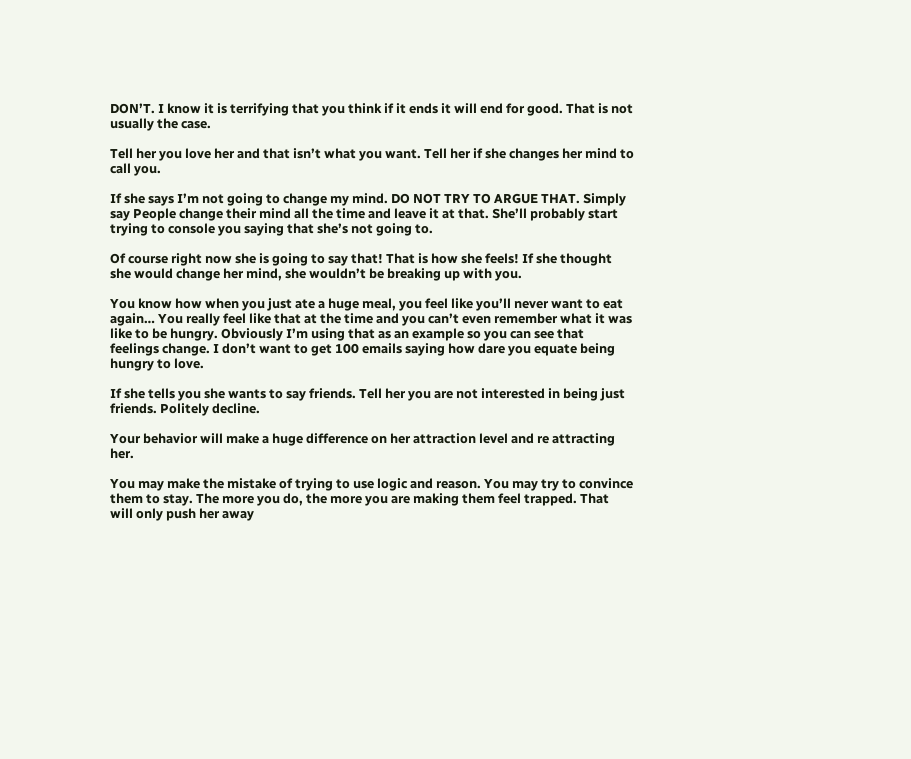DON’T. I know it is terrifying that you think if it ends it will end for good. That is not usually the case.

Tell her you love her and that isn’t what you want. Tell her if she changes her mind to call you.

If she says I’m not going to change my mind. DO NOT TRY TO ARGUE THAT. Simply say People change their mind all the time and leave it at that. She’ll probably start trying to console you saying that she’s not going to.

Of course right now she is going to say that! That is how she feels! If she thought she would change her mind, she wouldn’t be breaking up with you.

You know how when you just ate a huge meal, you feel like you’ll never want to eat again… You really feel like that at the time and you can’t even remember what it was like to be hungry. Obviously I’m using that as an example so you can see that feelings change. I don’t want to get 100 emails saying how dare you equate being hungry to love.

If she tells you she wants to say friends. Tell her you are not interested in being just friends. Politely decline.

Your behavior will make a huge difference on her attraction level and re attracting her.

You may make the mistake of trying to use logic and reason. You may try to convince them to stay. The more you do, the more you are making them feel trapped. That will only push her away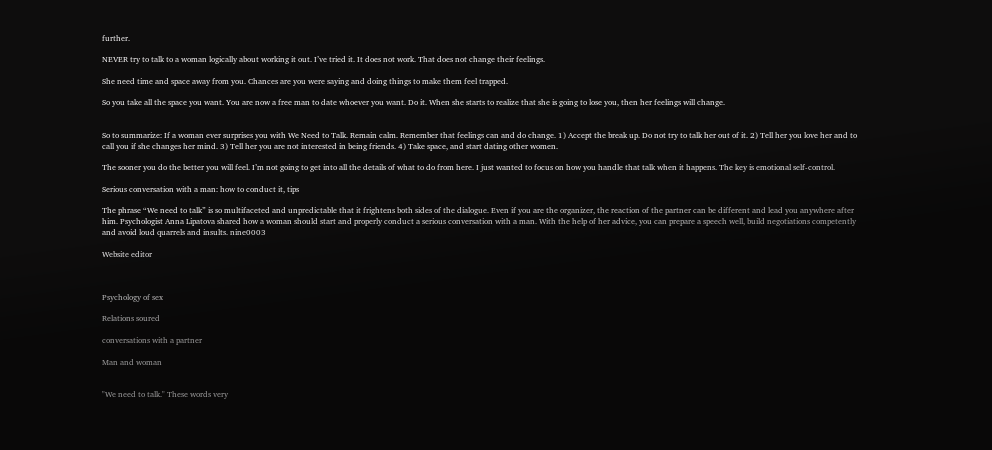further.

NEVER try to talk to a woman logically about working it out. I’ve tried it. It does not work. That does not change their feelings.

She need time and space away from you. Chances are you were saying and doing things to make them feel trapped.

So you take all the space you want. You are now a free man to date whoever you want. Do it. When she starts to realize that she is going to lose you, then her feelings will change.


So to summarize: If a woman ever surprises you with We Need to Talk. Remain calm. Remember that feelings can and do change. 1) Accept the break up. Do not try to talk her out of it. 2) Tell her you love her and to call you if she changes her mind. 3) Tell her you are not interested in being friends. 4) Take space, and start dating other women.

The sooner you do the better you will feel. I’m not going to get into all the details of what to do from here. I just wanted to focus on how you handle that talk when it happens. The key is emotional self-control.

Serious conversation with a man: how to conduct it, tips

The phrase “We need to talk” is so multifaceted and unpredictable that it frightens both sides of the dialogue. Even if you are the organizer, the reaction of the partner can be different and lead you anywhere after him. Psychologist Anna Lipatova shared how a woman should start and properly conduct a serious conversation with a man. With the help of her advice, you can prepare a speech well, build negotiations competently and avoid loud quarrels and insults. nine0003

Website editor



Psychology of sex

Relations soured

conversations with a partner

Man and woman


"We need to talk." These words very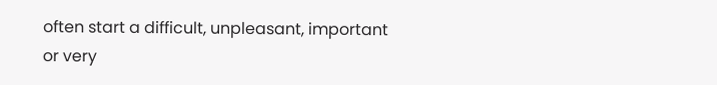often start a difficult, unpleasant, important or very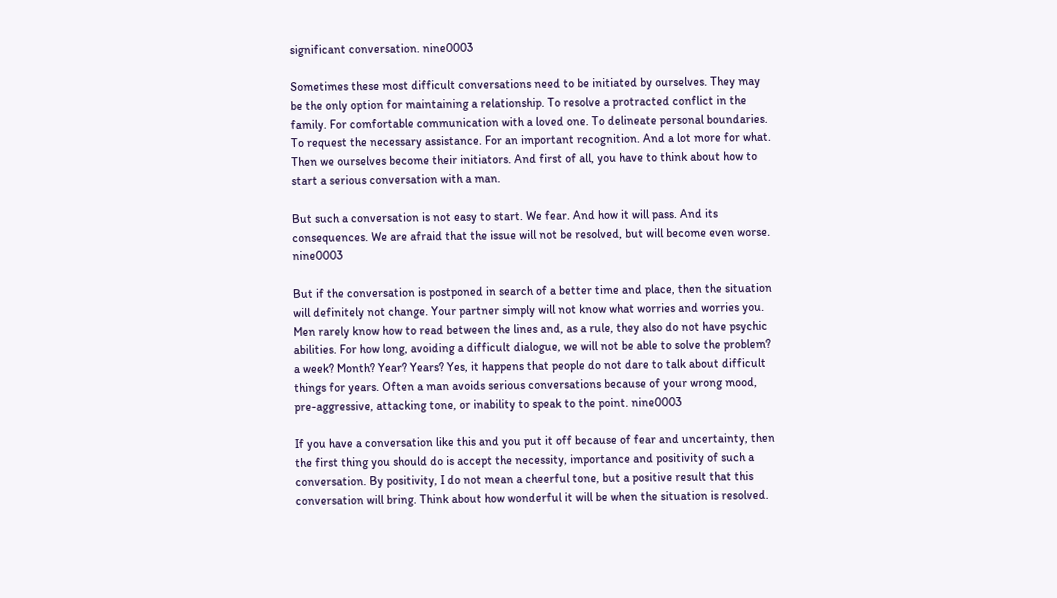significant conversation. nine0003

Sometimes these most difficult conversations need to be initiated by ourselves. They may be the only option for maintaining a relationship. To resolve a protracted conflict in the family. For comfortable communication with a loved one. To delineate personal boundaries. To request the necessary assistance. For an important recognition. And a lot more for what. Then we ourselves become their initiators. And first of all, you have to think about how to start a serious conversation with a man.

But such a conversation is not easy to start. We fear. And how it will pass. And its consequences. We are afraid that the issue will not be resolved, but will become even worse. nine0003

But if the conversation is postponed in search of a better time and place, then the situation will definitely not change. Your partner simply will not know what worries and worries you. Men rarely know how to read between the lines and, as a rule, they also do not have psychic abilities. For how long, avoiding a difficult dialogue, we will not be able to solve the problem? a week? Month? Year? Years? Yes, it happens that people do not dare to talk about difficult things for years. Often a man avoids serious conversations because of your wrong mood, pre-aggressive, attacking tone, or inability to speak to the point. nine0003

If you have a conversation like this and you put it off because of fear and uncertainty, then the first thing you should do is accept the necessity, importance and positivity of such a conversation. By positivity, I do not mean a cheerful tone, but a positive result that this conversation will bring. Think about how wonderful it will be when the situation is resolved.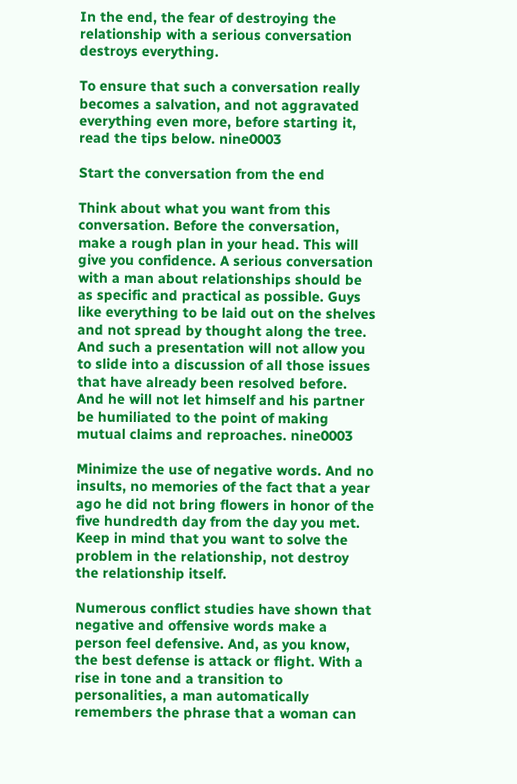In the end, the fear of destroying the relationship with a serious conversation destroys everything.

To ensure that such a conversation really becomes a salvation, and not aggravated everything even more, before starting it, read the tips below. nine0003

Start the conversation from the end

Think about what you want from this conversation. Before the conversation, make a rough plan in your head. This will give you confidence. A serious conversation with a man about relationships should be as specific and practical as possible. Guys like everything to be laid out on the shelves and not spread by thought along the tree. And such a presentation will not allow you to slide into a discussion of all those issues that have already been resolved before. And he will not let himself and his partner be humiliated to the point of making mutual claims and reproaches. nine0003

Minimize the use of negative words. And no insults, no memories of the fact that a year ago he did not bring flowers in honor of the five hundredth day from the day you met. Keep in mind that you want to solve the problem in the relationship, not destroy the relationship itself.

Numerous conflict studies have shown that negative and offensive words make a person feel defensive. And, as you know, the best defense is attack or flight. With a rise in tone and a transition to personalities, a man automatically remembers the phrase that a woman can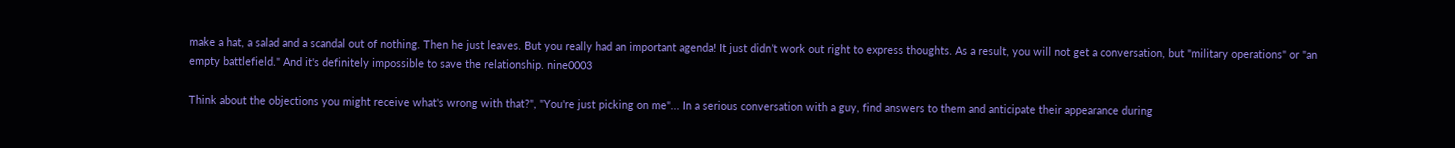make a hat, a salad and a scandal out of nothing. Then he just leaves. But you really had an important agenda! It just didn’t work out right to express thoughts. As a result, you will not get a conversation, but "military operations" or "an empty battlefield." And it's definitely impossible to save the relationship. nine0003

Think about the objections you might receive what's wrong with that?", "You're just picking on me"... In a serious conversation with a guy, find answers to them and anticipate their appearance during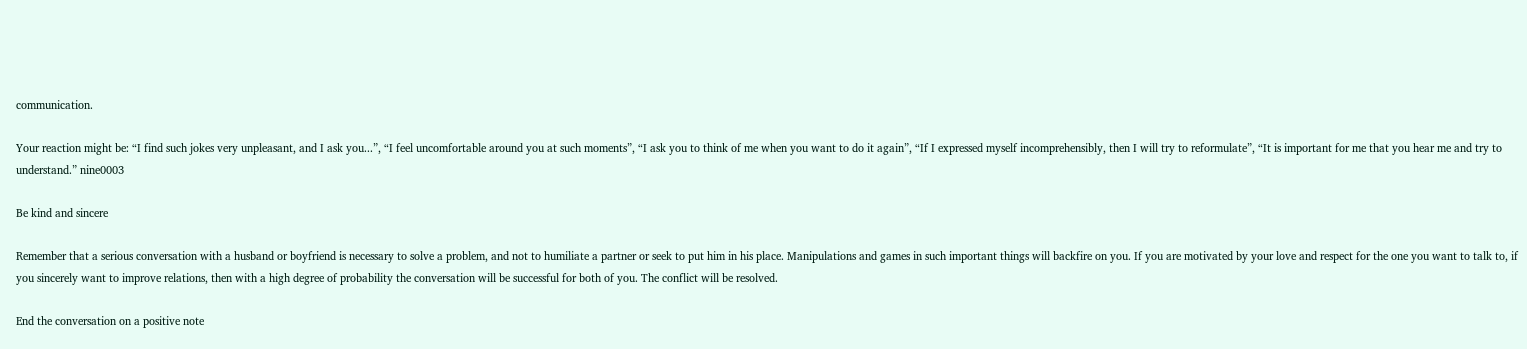communication.

Your reaction might be: “I find such jokes very unpleasant, and I ask you...”, “I feel uncomfortable around you at such moments”, “I ask you to think of me when you want to do it again”, “If I expressed myself incomprehensibly, then I will try to reformulate”, “It is important for me that you hear me and try to understand.” nine0003

Be kind and sincere

Remember that a serious conversation with a husband or boyfriend is necessary to solve a problem, and not to humiliate a partner or seek to put him in his place. Manipulations and games in such important things will backfire on you. If you are motivated by your love and respect for the one you want to talk to, if you sincerely want to improve relations, then with a high degree of probability the conversation will be successful for both of you. The conflict will be resolved.

End the conversation on a positive note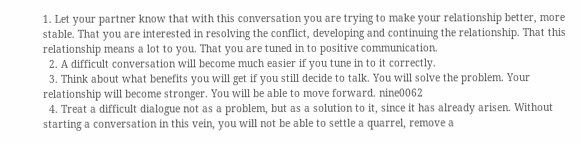1. Let your partner know that with this conversation you are trying to make your relationship better, more stable. That you are interested in resolving the conflict, developing and continuing the relationship. That this relationship means a lot to you. That you are tuned in to positive communication.
  2. A difficult conversation will become much easier if you tune in to it correctly.
  3. Think about what benefits you will get if you still decide to talk. You will solve the problem. Your relationship will become stronger. You will be able to move forward. nine0062
  4. Treat a difficult dialogue not as a problem, but as a solution to it, since it has already arisen. Without starting a conversation in this vein, you will not be able to settle a quarrel, remove a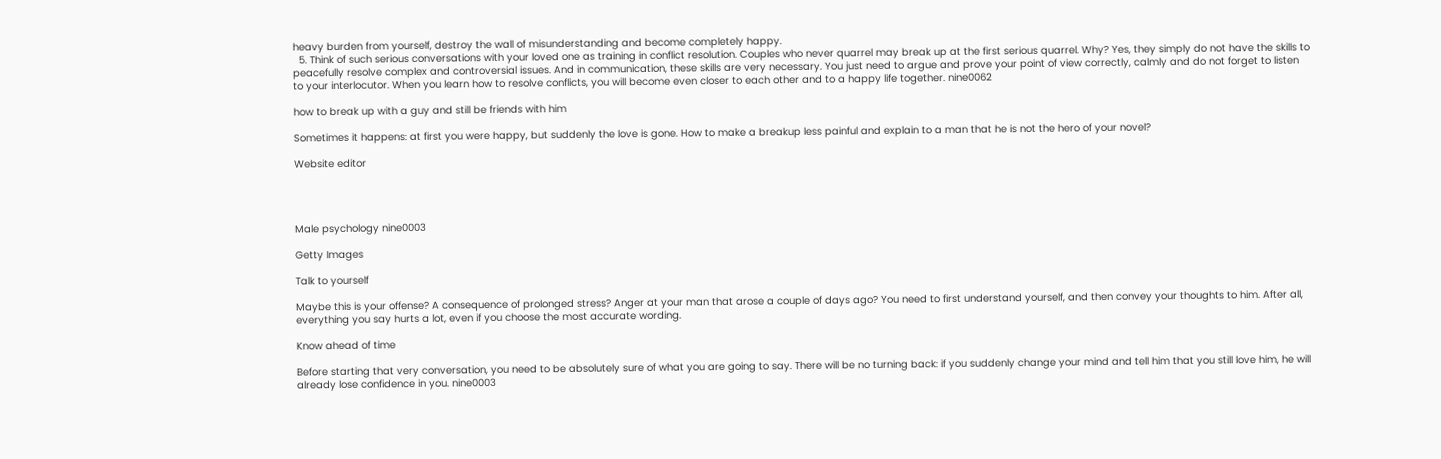heavy burden from yourself, destroy the wall of misunderstanding and become completely happy.
  5. Think of such serious conversations with your loved one as training in conflict resolution. Couples who never quarrel may break up at the first serious quarrel. Why? Yes, they simply do not have the skills to peacefully resolve complex and controversial issues. And in communication, these skills are very necessary. You just need to argue and prove your point of view correctly, calmly and do not forget to listen to your interlocutor. When you learn how to resolve conflicts, you will become even closer to each other and to a happy life together. nine0062

how to break up with a guy and still be friends with him

Sometimes it happens: at first you were happy, but suddenly the love is gone. How to make a breakup less painful and explain to a man that he is not the hero of your novel?

Website editor




Male psychology nine0003

Getty Images

Talk to yourself

Maybe this is your offense? A consequence of prolonged stress? Anger at your man that arose a couple of days ago? You need to first understand yourself, and then convey your thoughts to him. After all, everything you say hurts a lot, even if you choose the most accurate wording.

Know ahead of time

Before starting that very conversation, you need to be absolutely sure of what you are going to say. There will be no turning back: if you suddenly change your mind and tell him that you still love him, he will already lose confidence in you. nine0003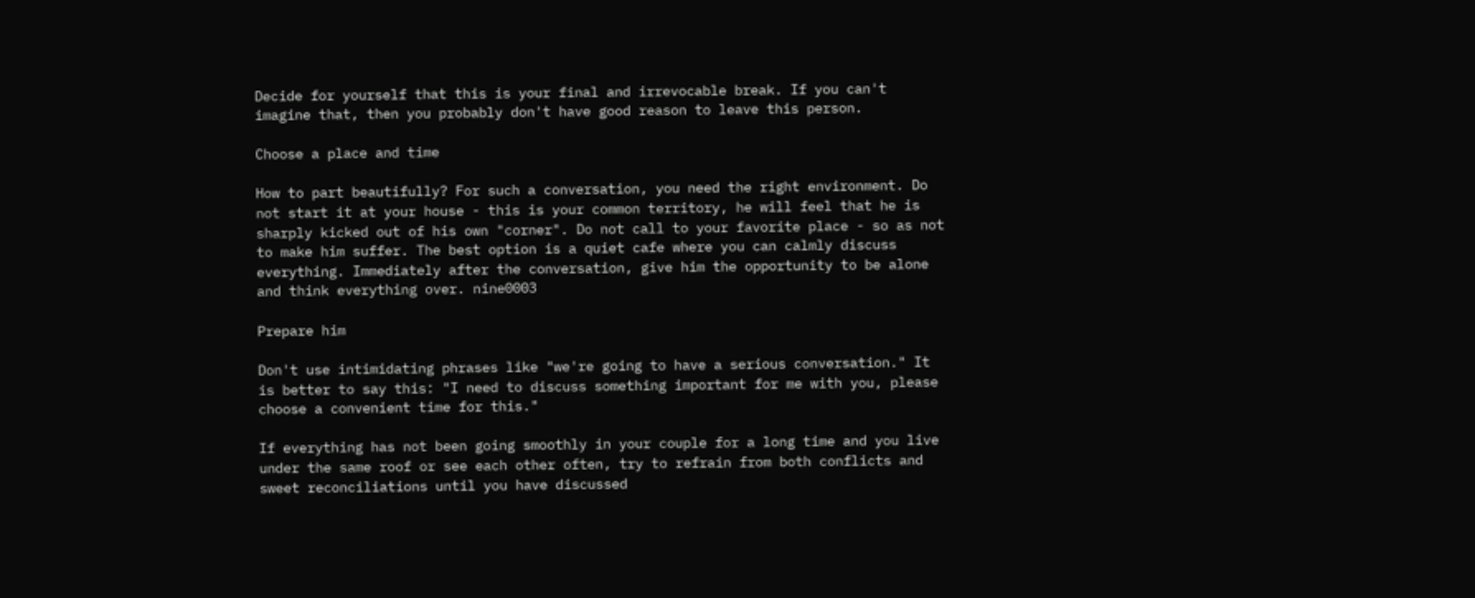Decide for yourself that this is your final and irrevocable break. If you can't imagine that, then you probably don't have good reason to leave this person.

Choose a place and time

How to part beautifully? For such a conversation, you need the right environment. Do not start it at your house - this is your common territory, he will feel that he is sharply kicked out of his own "corner". Do not call to your favorite place - so as not to make him suffer. The best option is a quiet cafe where you can calmly discuss everything. Immediately after the conversation, give him the opportunity to be alone and think everything over. nine0003

Prepare him

Don't use intimidating phrases like "we're going to have a serious conversation." It is better to say this: "I need to discuss something important for me with you, please choose a convenient time for this."

If everything has not been going smoothly in your couple for a long time and you live under the same roof or see each other often, try to refrain from both conflicts and sweet reconciliations until you have discussed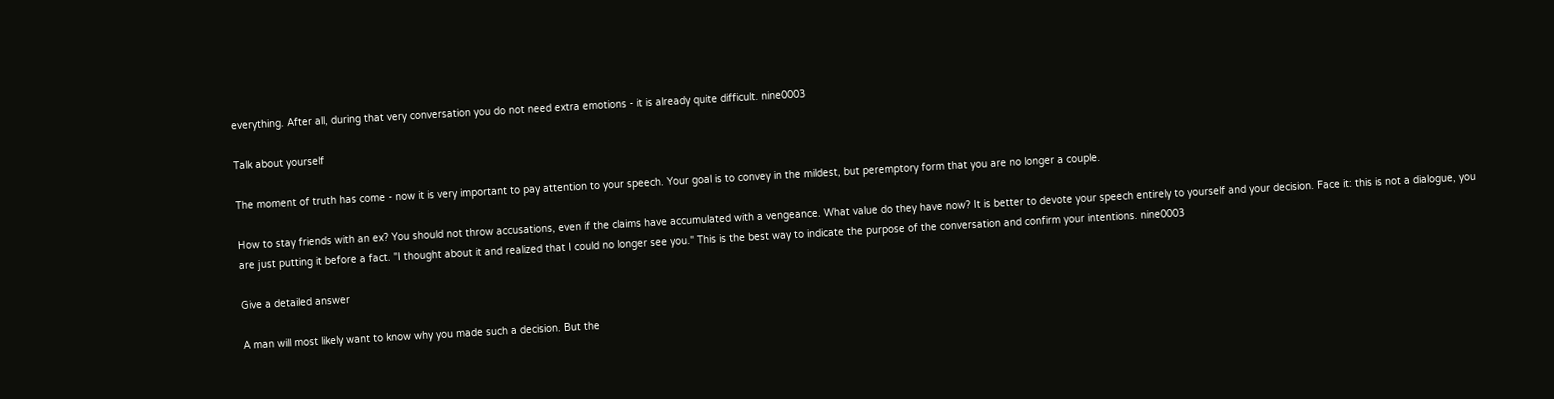everything. After all, during that very conversation you do not need extra emotions - it is already quite difficult. nine0003

Talk about yourself

The moment of truth has come - now it is very important to pay attention to your speech. Your goal is to convey in the mildest, but peremptory form that you are no longer a couple.

How to stay friends with an ex? You should not throw accusations, even if the claims have accumulated with a vengeance. What value do they have now? It is better to devote your speech entirely to yourself and your decision. Face it: this is not a dialogue, you are just putting it before a fact. "I thought about it and realized that I could no longer see you." This is the best way to indicate the purpose of the conversation and confirm your intentions. nine0003

Give a detailed answer

A man will most likely want to know why you made such a decision. But the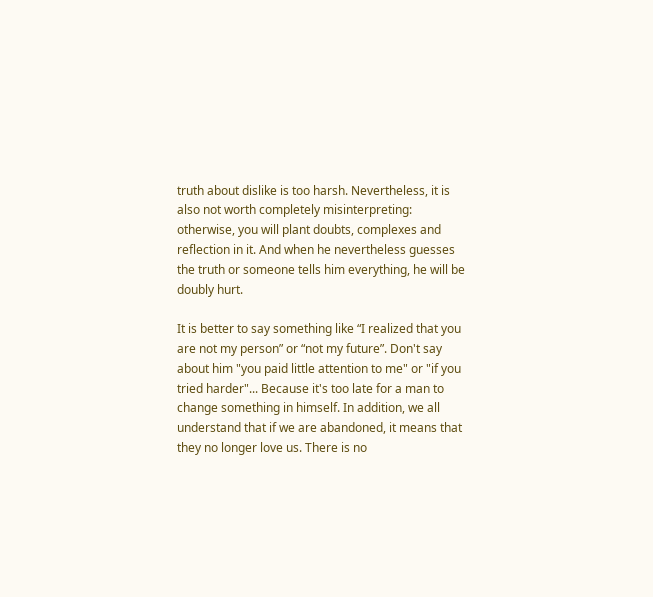truth about dislike is too harsh. Nevertheless, it is also not worth completely misinterpreting: otherwise, you will plant doubts, complexes and reflection in it. And when he nevertheless guesses the truth or someone tells him everything, he will be doubly hurt.

It is better to say something like “I realized that you are not my person” or “not my future”. Don't say about him "you paid little attention to me" or "if you tried harder"... Because it's too late for a man to change something in himself. In addition, we all understand that if we are abandoned, it means that they no longer love us. There is no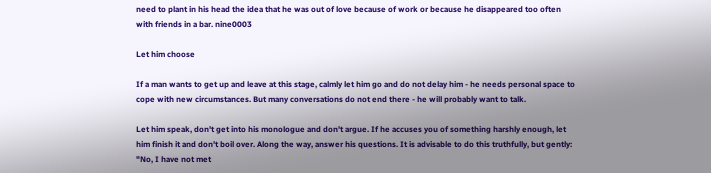need to plant in his head the idea that he was out of love because of work or because he disappeared too often with friends in a bar. nine0003

Let him choose

If a man wants to get up and leave at this stage, calmly let him go and do not delay him - he needs personal space to cope with new circumstances. But many conversations do not end there - he will probably want to talk.

Let him speak, don't get into his monologue and don't argue. If he accuses you of something harshly enough, let him finish it and don't boil over. Along the way, answer his questions. It is advisable to do this truthfully, but gently: "No, I have not met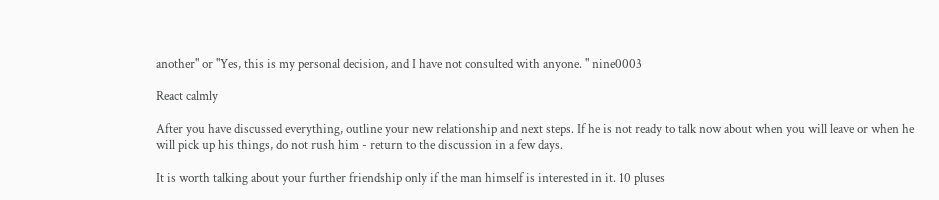another" or "Yes, this is my personal decision, and I have not consulted with anyone. " nine0003

React calmly

After you have discussed everything, outline your new relationship and next steps. If he is not ready to talk now about when you will leave or when he will pick up his things, do not rush him - return to the discussion in a few days.

It is worth talking about your further friendship only if the man himself is interested in it. 10 pluses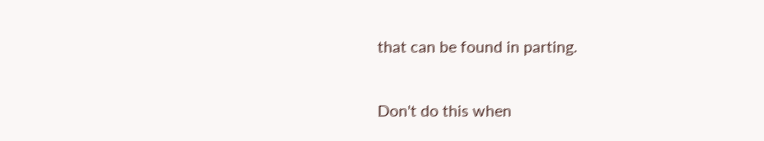that can be found in parting.

Don't do this when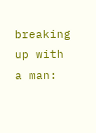breaking up with a man: